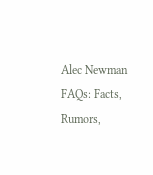Alec Newman FAQs: Facts, Rumors,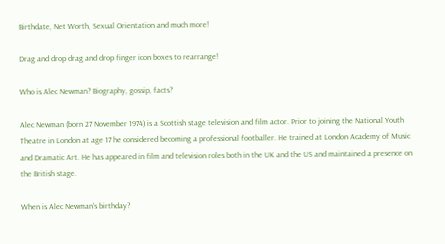Birthdate, Net Worth, Sexual Orientation and much more!

Drag and drop drag and drop finger icon boxes to rearrange!

Who is Alec Newman? Biography, gossip, facts?

Alec Newman (born 27 November 1974) is a Scottish stage television and film actor. Prior to joining the National Youth Theatre in London at age 17 he considered becoming a professional footballer. He trained at London Academy of Music and Dramatic Art. He has appeared in film and television roles both in the UK and the US and maintained a presence on the British stage.

When is Alec Newman's birthday?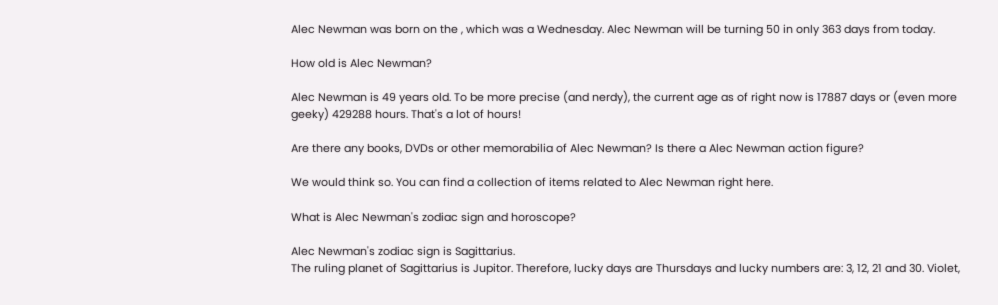Alec Newman was born on the , which was a Wednesday. Alec Newman will be turning 50 in only 363 days from today.

How old is Alec Newman?

Alec Newman is 49 years old. To be more precise (and nerdy), the current age as of right now is 17887 days or (even more geeky) 429288 hours. That's a lot of hours!

Are there any books, DVDs or other memorabilia of Alec Newman? Is there a Alec Newman action figure?

We would think so. You can find a collection of items related to Alec Newman right here.

What is Alec Newman's zodiac sign and horoscope?

Alec Newman's zodiac sign is Sagittarius.
The ruling planet of Sagittarius is Jupitor. Therefore, lucky days are Thursdays and lucky numbers are: 3, 12, 21 and 30. Violet,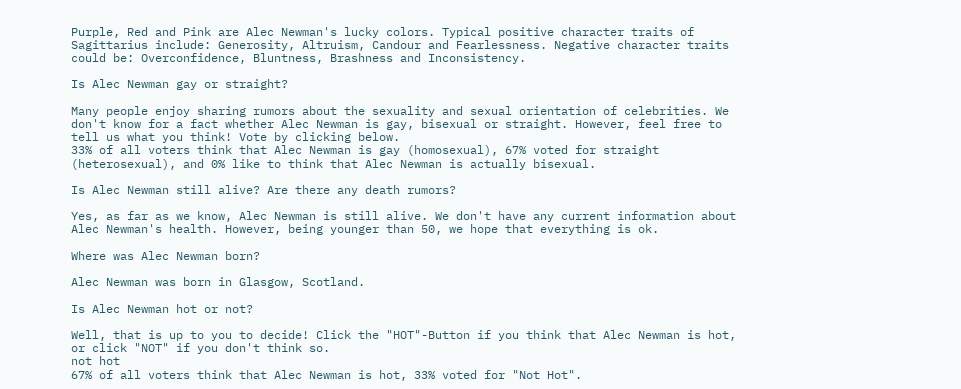Purple, Red and Pink are Alec Newman's lucky colors. Typical positive character traits of Sagittarius include: Generosity, Altruism, Candour and Fearlessness. Negative character traits could be: Overconfidence, Bluntness, Brashness and Inconsistency.

Is Alec Newman gay or straight?

Many people enjoy sharing rumors about the sexuality and sexual orientation of celebrities. We don't know for a fact whether Alec Newman is gay, bisexual or straight. However, feel free to tell us what you think! Vote by clicking below.
33% of all voters think that Alec Newman is gay (homosexual), 67% voted for straight (heterosexual), and 0% like to think that Alec Newman is actually bisexual.

Is Alec Newman still alive? Are there any death rumors?

Yes, as far as we know, Alec Newman is still alive. We don't have any current information about Alec Newman's health. However, being younger than 50, we hope that everything is ok.

Where was Alec Newman born?

Alec Newman was born in Glasgow, Scotland.

Is Alec Newman hot or not?

Well, that is up to you to decide! Click the "HOT"-Button if you think that Alec Newman is hot, or click "NOT" if you don't think so.
not hot
67% of all voters think that Alec Newman is hot, 33% voted for "Not Hot".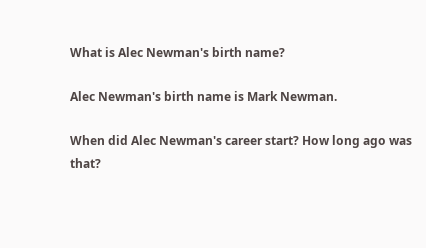What is Alec Newman's birth name?

Alec Newman's birth name is Mark Newman.

When did Alec Newman's career start? How long ago was that?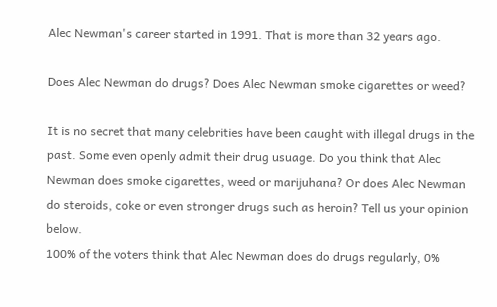Alec Newman's career started in 1991. That is more than 32 years ago.

Does Alec Newman do drugs? Does Alec Newman smoke cigarettes or weed?

It is no secret that many celebrities have been caught with illegal drugs in the past. Some even openly admit their drug usuage. Do you think that Alec Newman does smoke cigarettes, weed or marijuhana? Or does Alec Newman do steroids, coke or even stronger drugs such as heroin? Tell us your opinion below.
100% of the voters think that Alec Newman does do drugs regularly, 0%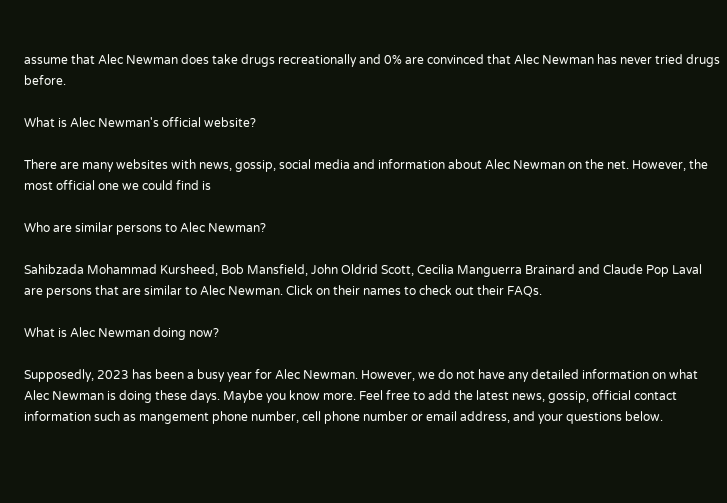assume that Alec Newman does take drugs recreationally and 0% are convinced that Alec Newman has never tried drugs before.

What is Alec Newman's official website?

There are many websites with news, gossip, social media and information about Alec Newman on the net. However, the most official one we could find is

Who are similar persons to Alec Newman?

Sahibzada Mohammad Kursheed, Bob Mansfield, John Oldrid Scott, Cecilia Manguerra Brainard and Claude Pop Laval are persons that are similar to Alec Newman. Click on their names to check out their FAQs.

What is Alec Newman doing now?

Supposedly, 2023 has been a busy year for Alec Newman. However, we do not have any detailed information on what Alec Newman is doing these days. Maybe you know more. Feel free to add the latest news, gossip, official contact information such as mangement phone number, cell phone number or email address, and your questions below.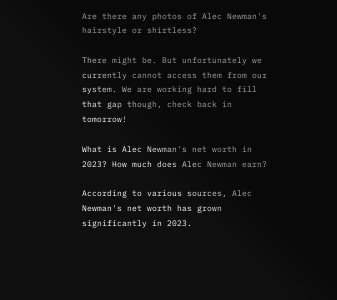Are there any photos of Alec Newman's hairstyle or shirtless?

There might be. But unfortunately we currently cannot access them from our system. We are working hard to fill that gap though, check back in tomorrow!

What is Alec Newman's net worth in 2023? How much does Alec Newman earn?

According to various sources, Alec Newman's net worth has grown significantly in 2023.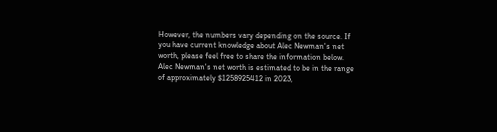However, the numbers vary depending on the source. If you have current knowledge about Alec Newman's net worth, please feel free to share the information below.
Alec Newman's net worth is estimated to be in the range of approximately $1258925412 in 2023,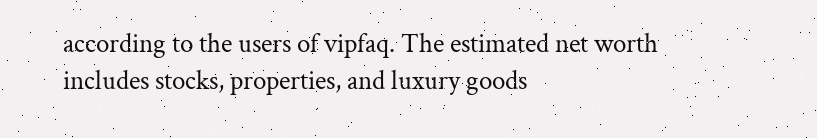according to the users of vipfaq. The estimated net worth includes stocks, properties, and luxury goods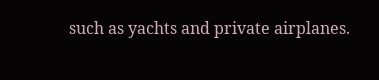such as yachts and private airplanes.